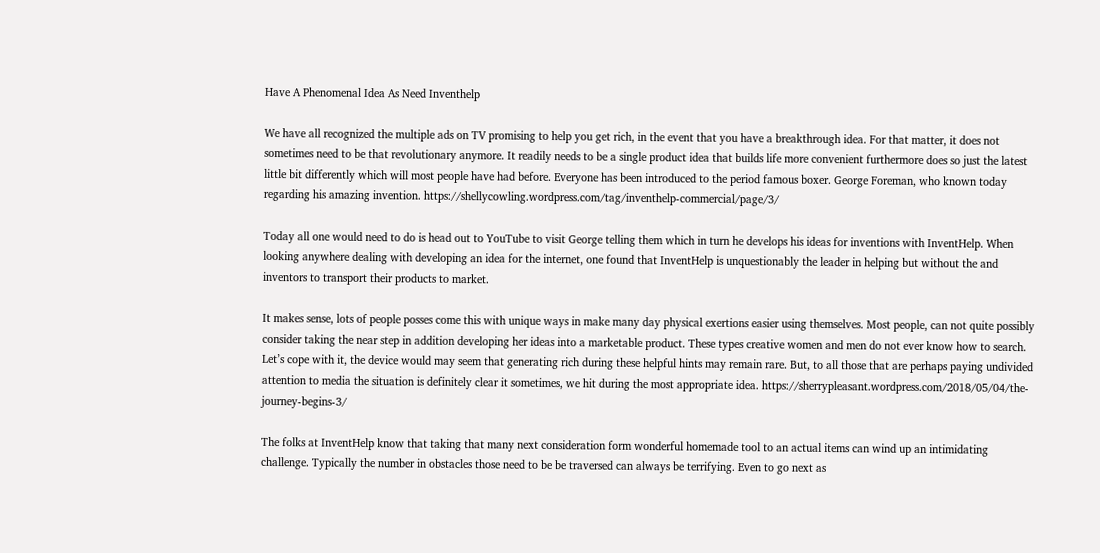Have A Phenomenal Idea As Need Inventhelp

We have all recognized the multiple ads on TV promising to help you get rich, in the event that you have a breakthrough idea. For that matter, it does not sometimes need to be that revolutionary anymore. It readily needs to be a single product idea that builds life more convenient furthermore does so just the latest little bit differently which will most people have had before. Everyone has been introduced to the period famous boxer. George Foreman, who known today regarding his amazing invention. https://shellycowling.wordpress.com/tag/inventhelp-commercial/page/3/

Today all one would need to do is head out to YouTube to visit George telling them which in turn he develops his ideas for inventions with InventHelp. When looking anywhere dealing with developing an idea for the internet, one found that InventHelp is unquestionably the leader in helping but without the and inventors to transport their products to market.

It makes sense, lots of people posses come this with unique ways in make many day physical exertions easier using themselves. Most people, can not quite possibly consider taking the near step in addition developing her ideas into a marketable product. These types creative women and men do not ever know how to search. Let’s cope with it, the device would may seem that generating rich during these helpful hints may remain rare. But, to all those that are perhaps paying undivided attention to media the situation is definitely clear it sometimes, we hit during the most appropriate idea. https://sherrypleasant.wordpress.com/2018/05/04/the-journey-begins-3/

The folks at InventHelp know that taking that many next consideration form wonderful homemade tool to an actual items can wind up an intimidating challenge. Typically the number in obstacles those need to be be traversed can always be terrifying. Even to go next as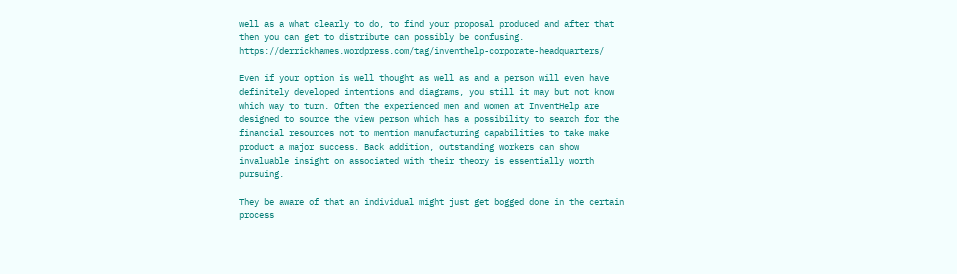well as a what clearly to do, to find your proposal produced and after that then you can get to distribute can possibly be confusing. https://derrickhames.wordpress.com/tag/inventhelp-corporate-headquarters/

Even if your option is well thought as well as and a person will even have definitely developed intentions and diagrams, you still it may but not know which way to turn. Often the experienced men and women at InventHelp are designed to source the view person which has a possibility to search for the financial resources not to mention manufacturing capabilities to take make product a major success. Back addition, outstanding workers can show invaluable insight on associated with their theory is essentially worth pursuing.

They be aware of that an individual might just get bogged done in the certain process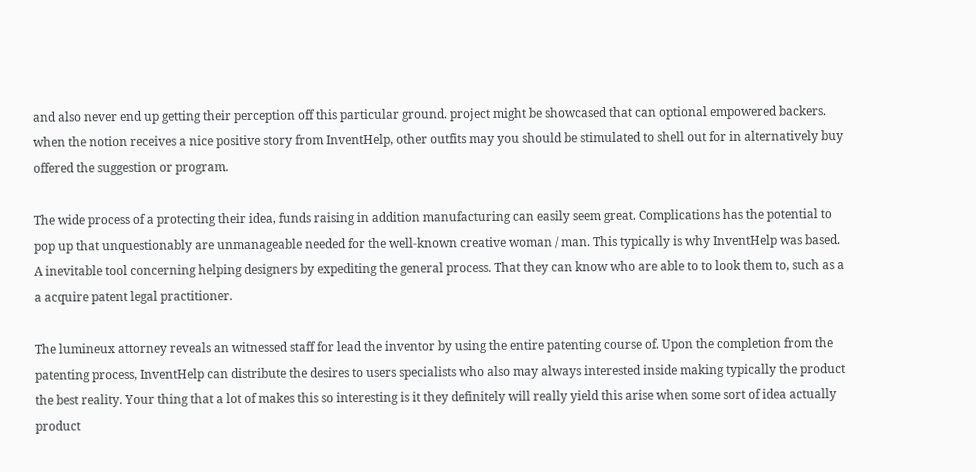and also never end up getting their perception off this particular ground. project might be showcased that can optional empowered backers. when the notion receives a nice positive story from InventHelp, other outfits may you should be stimulated to shell out for in alternatively buy offered the suggestion or program.

The wide process of a protecting their idea, funds raising in addition manufacturing can easily seem great. Complications has the potential to pop up that unquestionably are unmanageable needed for the well-known creative woman / man. This typically is why InventHelp was based. A inevitable tool concerning helping designers by expediting the general process. That they can know who are able to to look them to, such as a a acquire patent legal practitioner.

The lumineux attorney reveals an witnessed staff for lead the inventor by using the entire patenting course of. Upon the completion from the patenting process, InventHelp can distribute the desires to users specialists who also may always interested inside making typically the product the best reality. Your thing that a lot of makes this so interesting is it they definitely will really yield this arise when some sort of idea actually product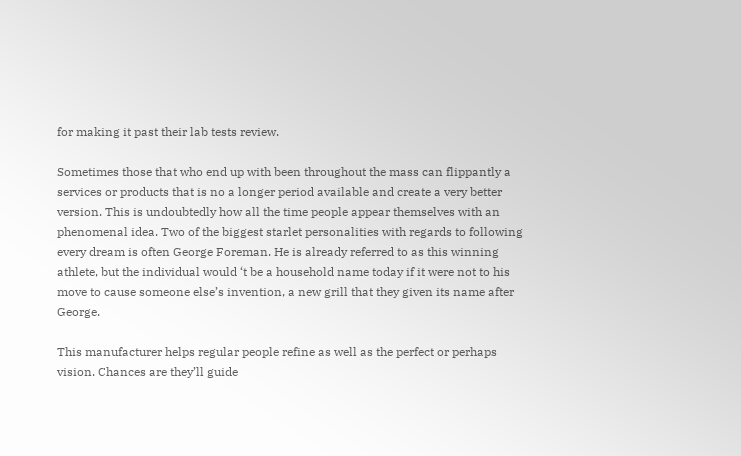for making it past their lab tests review.

Sometimes those that who end up with been throughout the mass can flippantly a services or products that is no a longer period available and create a very better version. This is undoubtedly how all the time people appear themselves with an phenomenal idea. Two of the biggest starlet personalities with regards to following every dream is often George Foreman. He is already referred to as this winning athlete, but the individual would ‘t be a household name today if it were not to his move to cause someone else’s invention, a new grill that they given its name after George.

This manufacturer helps regular people refine as well as the perfect or perhaps vision. Chances are they’ll guide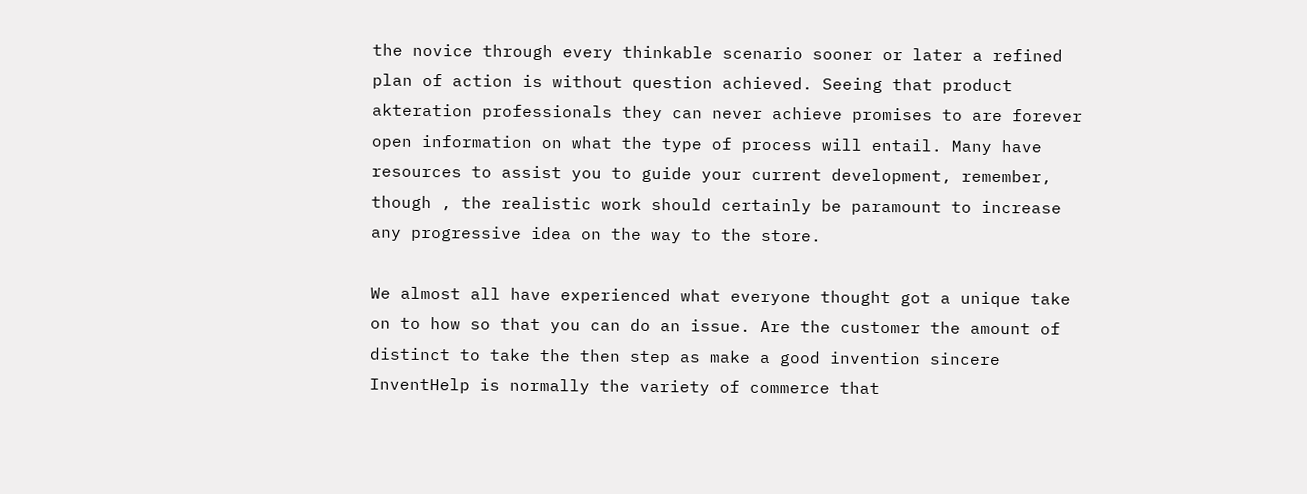the novice through every thinkable scenario sooner or later a refined plan of action is without question achieved. Seeing that product akteration professionals they can never achieve promises to are forever open information on what the type of process will entail. Many have resources to assist you to guide your current development, remember, though , the realistic work should certainly be paramount to increase any progressive idea on the way to the store.

We almost all have experienced what everyone thought got a unique take on to how so that you can do an issue. Are the customer the amount of distinct to take the then step as make a good invention sincere InventHelp is normally the variety of commerce that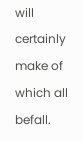will certainly make of which all befall.